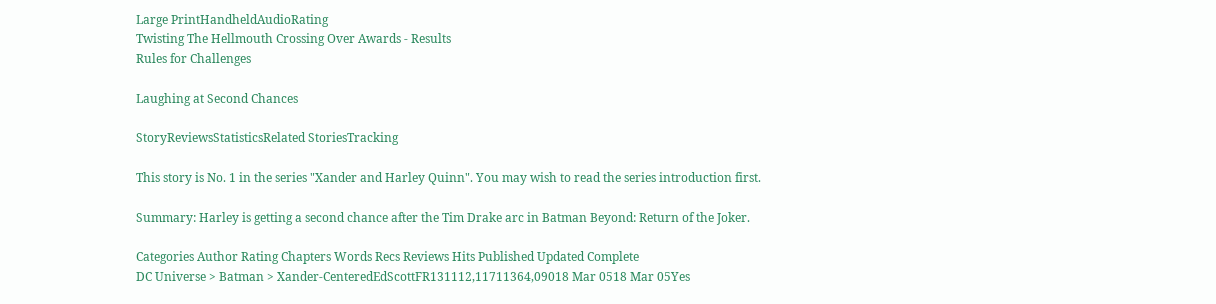Large PrintHandheldAudioRating
Twisting The Hellmouth Crossing Over Awards - Results
Rules for Challenges

Laughing at Second Chances

StoryReviewsStatisticsRelated StoriesTracking

This story is No. 1 in the series "Xander and Harley Quinn". You may wish to read the series introduction first.

Summary: Harley is getting a second chance after the Tim Drake arc in Batman Beyond: Return of the Joker.

Categories Author Rating Chapters Words Recs Reviews Hits Published Updated Complete
DC Universe > Batman > Xander-CenteredEdScottFR131112,11711364,09018 Mar 0518 Mar 05Yes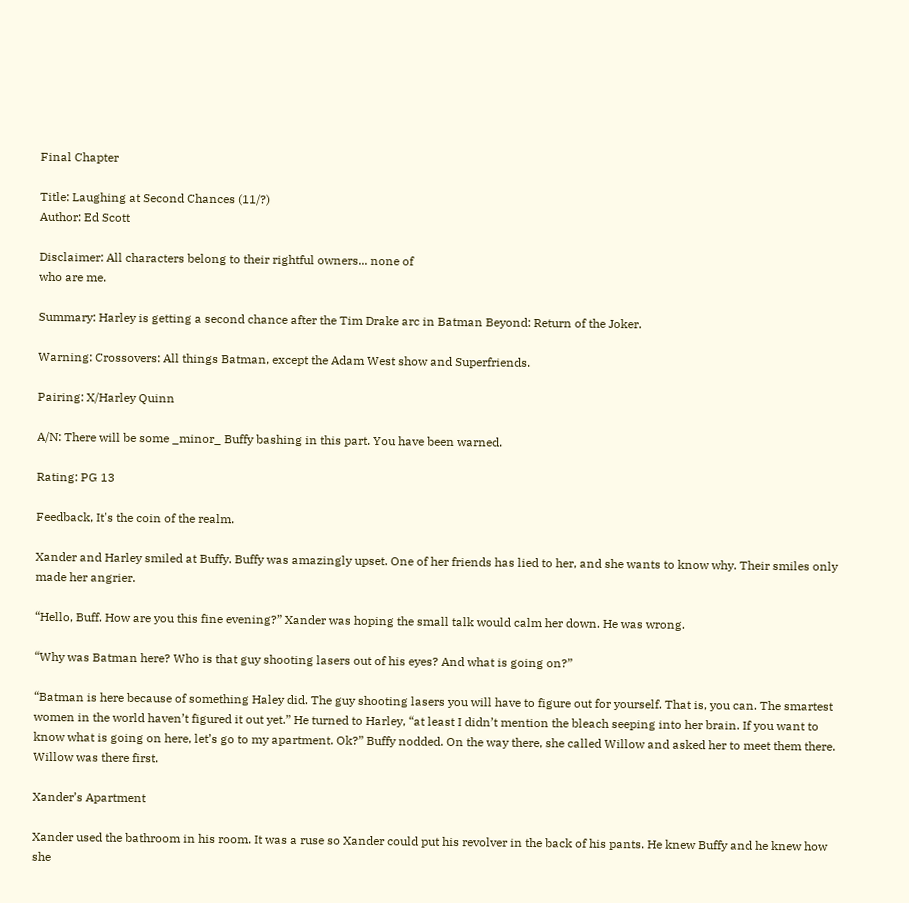Final Chapter

Title: Laughing at Second Chances (11/?)
Author: Ed Scott

Disclaimer: All characters belong to their rightful owners... none of
who are me.

Summary: Harley is getting a second chance after the Tim Drake arc in Batman Beyond: Return of the Joker.

Warning: Crossovers: All things Batman, except the Adam West show and Superfriends.

Pairing: X/Harley Quinn

A/N: There will be some _minor_ Buffy bashing in this part. You have been warned.

Rating: PG 13

Feedback, It's the coin of the realm.

Xander and Harley smiled at Buffy. Buffy was amazingly upset. One of her friends has lied to her, and she wants to know why. Their smiles only made her angrier.

“Hello, Buff. How are you this fine evening?” Xander was hoping the small talk would calm her down. He was wrong.

“Why was Batman here? Who is that guy shooting lasers out of his eyes? And what is going on?”

“Batman is here because of something Haley did. The guy shooting lasers you will have to figure out for yourself. That is, you can. The smartest women in the world haven’t figured it out yet.” He turned to Harley, “at least I didn’t mention the bleach seeping into her brain. If you want to know what is going on here, let’s go to my apartment. Ok?” Buffy nodded. On the way there, she called Willow and asked her to meet them there. Willow was there first.

Xander’s Apartment

Xander used the bathroom in his room. It was a ruse so Xander could put his revolver in the back of his pants. He knew Buffy and he knew how she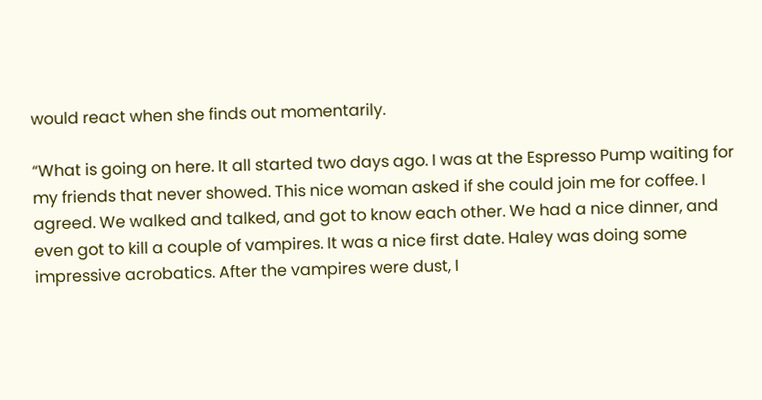would react when she finds out momentarily.

“What is going on here. It all started two days ago. I was at the Espresso Pump waiting for my friends that never showed. This nice woman asked if she could join me for coffee. I agreed. We walked and talked, and got to know each other. We had a nice dinner, and even got to kill a couple of vampires. It was a nice first date. Haley was doing some impressive acrobatics. After the vampires were dust, I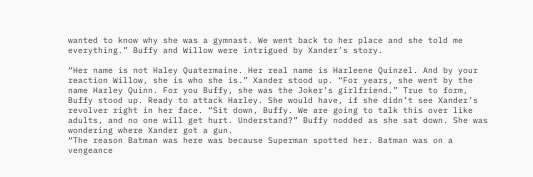wanted to know why she was a gymnast. We went back to her place and she told me everything.” Buffy and Willow were intrigued by Xander’s story.

“Her name is not Haley Quatermaine. Her real name is Harleene Quinzel. And by your reaction Willow, she is who she is.” Xander stood up. “For years, she went by the name Harley Quinn. For you Buffy, she was the Joker’s girlfriend.” True to form, Buffy stood up. Ready to attack Harley. She would have, if she didn’t see Xander’s revolver right in her face. “Sit down, Buffy. We are going to talk this over like adults, and no one will get hurt. Understand?” Buffy nodded as she sat down. She was wondering where Xander got a gun.
“The reason Batman was here was because Superman spotted her. Batman was on a vengeance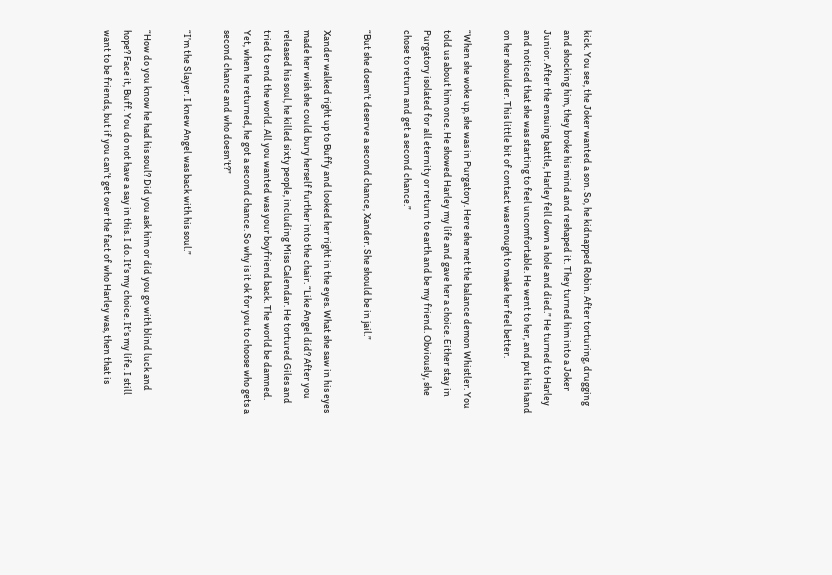kick. You see, the Joker wanted a son. So, he kidnapped Robin. After torturing, drugging and shocking him, they broke his mind and reshaped it. They turned him into a Joker Junior. After the ensuing battle, Harley fell down a hole and died.” He turned to Harley and noticed that she was starting to feel uncomfortable. He went to her, and put his hand on her shoulder. This little bit of contact was enough to make her feel better.

“When she woke up, she was in Purgatory. Here she met the balance demon Whistler. You told us about him once. He showed Harley my life and gave her a choice. Either stay in Purgatory isolated for all eternity or return to earth and be my friend. Obviously, she chose to return and get a second chance.”

“But she doesn’t deserve a second chance, Xander. She should be in jail.”

Xander walked right up to Buffy and looked her right in the eyes. What she saw in his eyes made her wish she could bury herself further into the chair. “Like Angel did? After you released his soul, he killed sixty people, including Miss Calendar. He tortured Giles and tried to end the world. All you wanted was your boyfriend back. The world be damned. Yet, when he returned, he got a second chance. So why is it ok for you to choose who gets a second chance and who doesn’t?”

“I’m the Slayer. I knew Angel was back with his soul.”

“How do you know he had his soul? Did you ask him or did you go with blind luck and hope? Face it, Buff. You do not have a say in this. I do. It’s my choice. It’s my life. I still want to be friends, but if you can’t get over the fact of who Harley was, then that is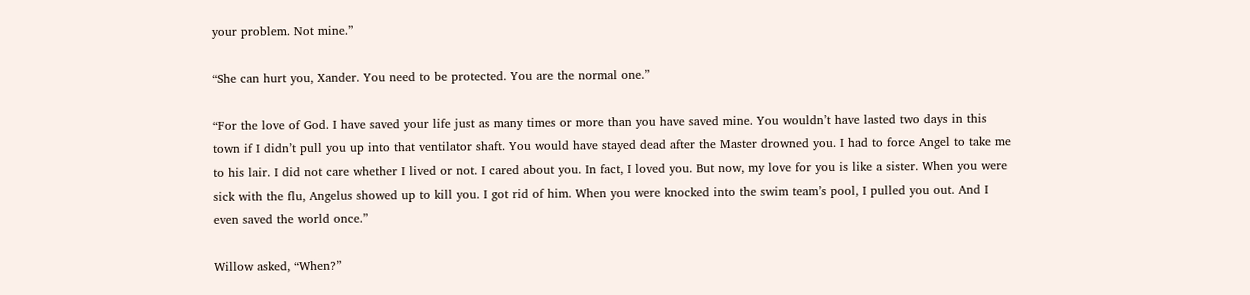your problem. Not mine.”

“She can hurt you, Xander. You need to be protected. You are the normal one.”

“For the love of God. I have saved your life just as many times or more than you have saved mine. You wouldn’t have lasted two days in this town if I didn’t pull you up into that ventilator shaft. You would have stayed dead after the Master drowned you. I had to force Angel to take me to his lair. I did not care whether I lived or not. I cared about you. In fact, I loved you. But now, my love for you is like a sister. When you were sick with the flu, Angelus showed up to kill you. I got rid of him. When you were knocked into the swim team’s pool, I pulled you out. And I even saved the world once.”

Willow asked, “When?”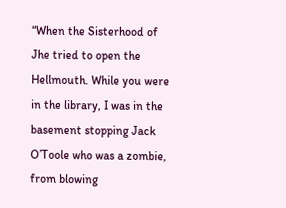“When the Sisterhood of Jhe tried to open the Hellmouth. While you were in the library, I was in the basement stopping Jack O’Toole who was a zombie, from blowing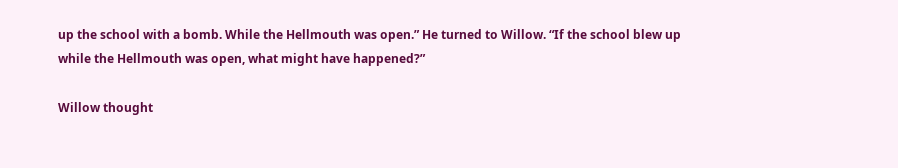up the school with a bomb. While the Hellmouth was open.” He turned to Willow. “If the school blew up while the Hellmouth was open, what might have happened?”

Willow thought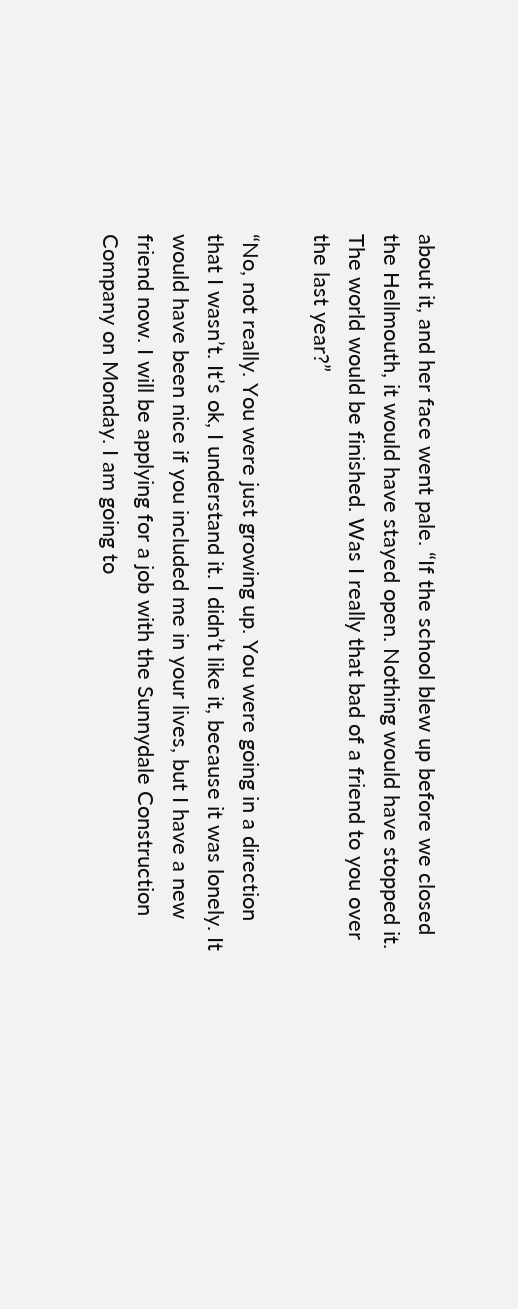about it, and her face went pale. “If the school blew up before we closed the Hellmouth, it would have stayed open. Nothing would have stopped it. The world would be finished. Was I really that bad of a friend to you over the last year?”

“No, not really. You were just growing up. You were going in a direction that I wasn’t. It’s ok, I understand it. I didn’t like it, because it was lonely. It would have been nice if you included me in your lives, but I have a new friend now. I will be applying for a job with the Sunnydale Construction Company on Monday. I am going to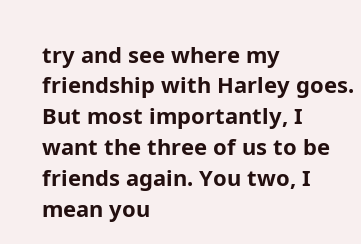try and see where my friendship with Harley goes. But most importantly, I want the three of us to be friends again. You two, I mean you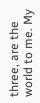three, are the world to me. My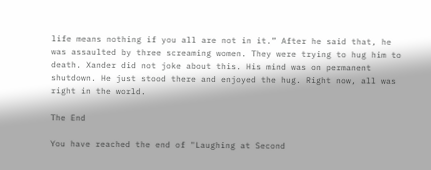life means nothing if you all are not in it.” After he said that, he was assaulted by three screaming women. They were trying to hug him to death. Xander did not joke about this. His mind was on permanent shutdown. He just stood there and enjoyed the hug. Right now, all was right in the world.

The End

You have reached the end of "Laughing at Second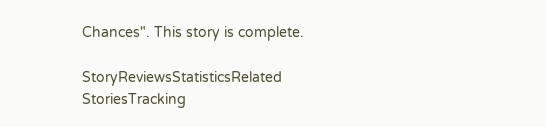Chances". This story is complete.

StoryReviewsStatisticsRelated StoriesTracking